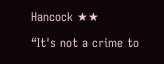Hancock ★★

“It's not a crime to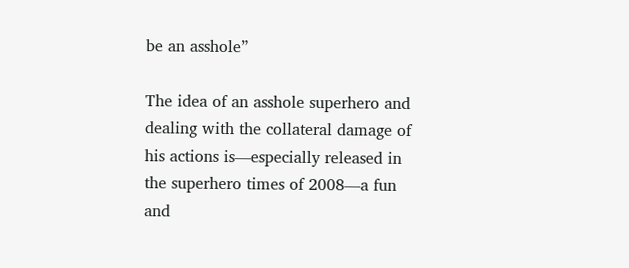be an asshole”

The idea of an asshole superhero and dealing with the collateral damage of his actions is—especially released in the superhero times of 2008—a fun and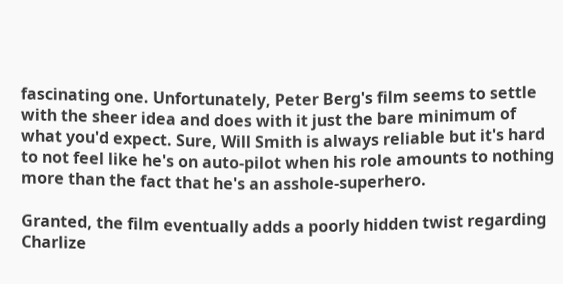fascinating one. Unfortunately, Peter Berg's film seems to settle with the sheer idea and does with it just the bare minimum of what you'd expect. Sure, Will Smith is always reliable but it's hard to not feel like he's on auto-pilot when his role amounts to nothing more than the fact that he's an asshole-superhero.

Granted, the film eventually adds a poorly hidden twist regarding Charlize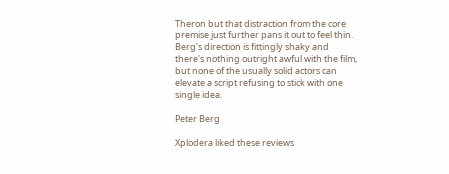Theron but that distraction from the core premise just further pans it out to feel thin. Berg's direction is fittingly shaky and there's nothing outright awful with the film, but none of the usually solid actors can elevate a script refusing to stick with one single idea.

Peter Berg

Xplodera liked these reviews